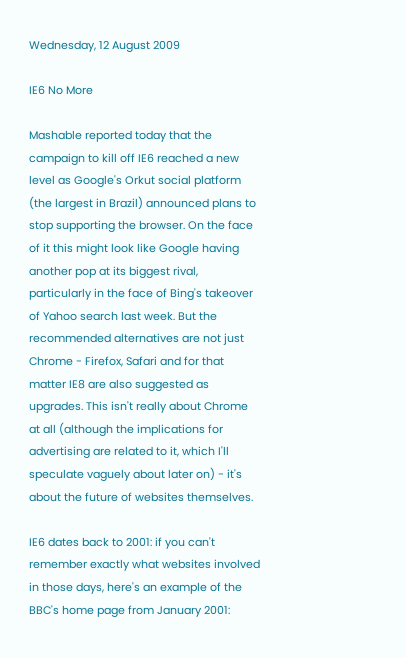Wednesday, 12 August 2009

IE6 No More

Mashable reported today that the campaign to kill off IE6 reached a new level as Google's Orkut social platform (the largest in Brazil) announced plans to stop supporting the browser. On the face of it this might look like Google having another pop at its biggest rival, particularly in the face of Bing's takeover of Yahoo search last week. But the recommended alternatives are not just Chrome - Firefox, Safari and for that matter IE8 are also suggested as upgrades. This isn't really about Chrome at all (although the implications for advertising are related to it, which I'll speculate vaguely about later on) - it's about the future of websites themselves.

IE6 dates back to 2001: if you can't remember exactly what websites involved in those days, here's an example of the BBC's home page from January 2001: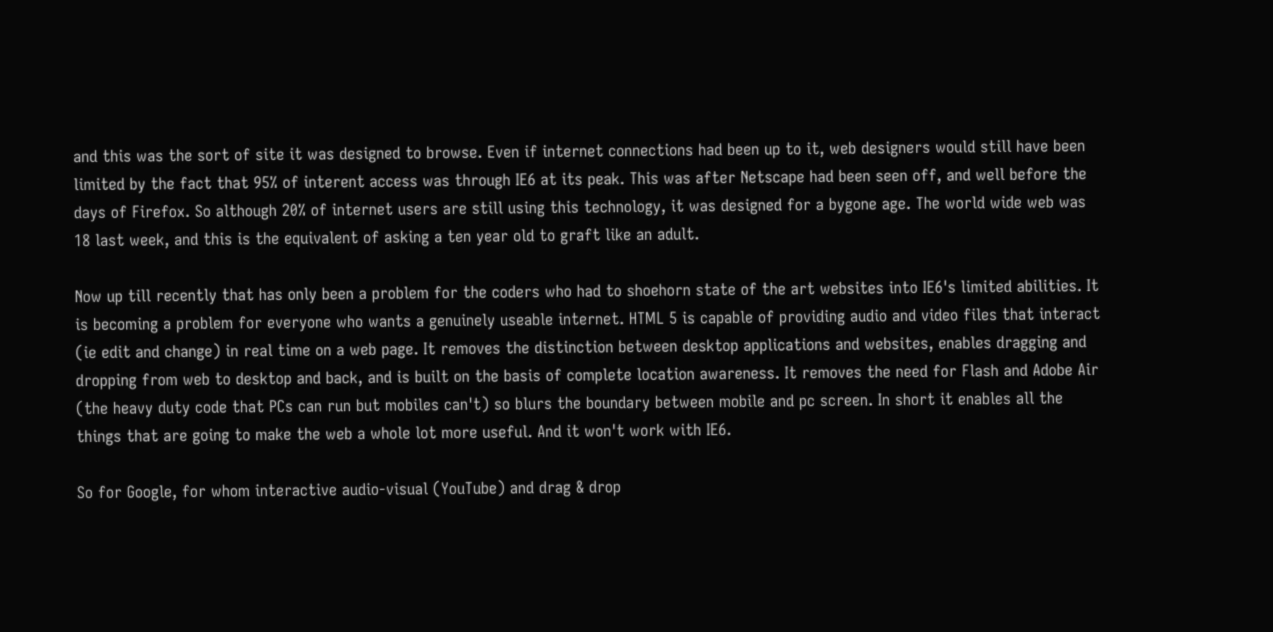and this was the sort of site it was designed to browse. Even if internet connections had been up to it, web designers would still have been limited by the fact that 95% of interent access was through IE6 at its peak. This was after Netscape had been seen off, and well before the days of Firefox. So although 20% of internet users are still using this technology, it was designed for a bygone age. The world wide web was 18 last week, and this is the equivalent of asking a ten year old to graft like an adult.

Now up till recently that has only been a problem for the coders who had to shoehorn state of the art websites into IE6's limited abilities. It is becoming a problem for everyone who wants a genuinely useable internet. HTML 5 is capable of providing audio and video files that interact (ie edit and change) in real time on a web page. It removes the distinction between desktop applications and websites, enables dragging and dropping from web to desktop and back, and is built on the basis of complete location awareness. It removes the need for Flash and Adobe Air (the heavy duty code that PCs can run but mobiles can't) so blurs the boundary between mobile and pc screen. In short it enables all the things that are going to make the web a whole lot more useful. And it won't work with IE6.

So for Google, for whom interactive audio-visual (YouTube) and drag & drop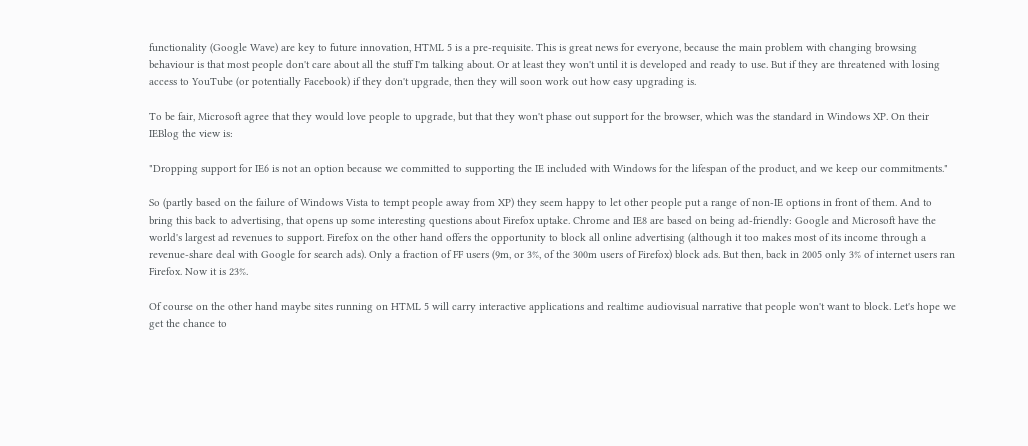functionality (Google Wave) are key to future innovation, HTML 5 is a pre-requisite. This is great news for everyone, because the main problem with changing browsing behaviour is that most people don't care about all the stuff I'm talking about. Or at least they won't until it is developed and ready to use. But if they are threatened with losing access to YouTube (or potentially Facebook) if they don't upgrade, then they will soon work out how easy upgrading is.

To be fair, Microsoft agree that they would love people to upgrade, but that they won't phase out support for the browser, which was the standard in Windows XP. On their IEBlog the view is:

"Dropping support for IE6 is not an option because we committed to supporting the IE included with Windows for the lifespan of the product, and we keep our commitments."

So (partly based on the failure of Windows Vista to tempt people away from XP) they seem happy to let other people put a range of non-IE options in front of them. And to bring this back to advertising, that opens up some interesting questions about Firefox uptake. Chrome and IE8 are based on being ad-friendly: Google and Microsoft have the world's largest ad revenues to support. Firefox on the other hand offers the opportunity to block all online advertising (although it too makes most of its income through a revenue-share deal with Google for search ads). Only a fraction of FF users (9m, or 3%, of the 300m users of Firefox) block ads. But then, back in 2005 only 3% of internet users ran Firefox. Now it is 23%.

Of course on the other hand maybe sites running on HTML 5 will carry interactive applications and realtime audiovisual narrative that people won't want to block. Let's hope we get the chance to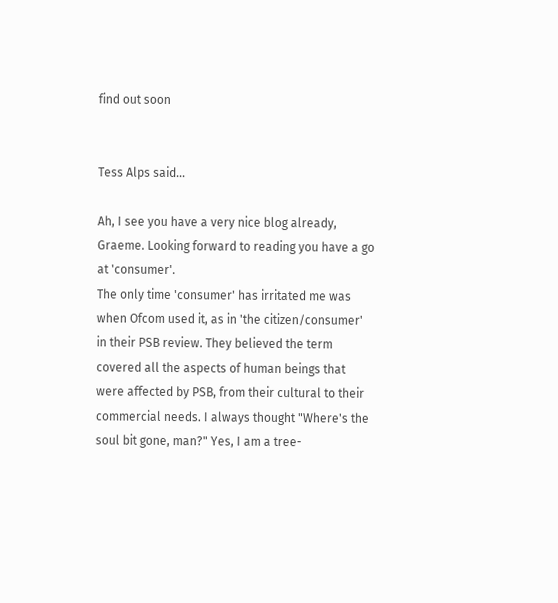find out soon


Tess Alps said...

Ah, I see you have a very nice blog already, Graeme. Looking forward to reading you have a go at 'consumer'.
The only time 'consumer' has irritated me was when Ofcom used it, as in 'the citizen/consumer' in their PSB review. They believed the term covered all the aspects of human beings that were affected by PSB, from their cultural to their commercial needs. I always thought "Where's the soul bit gone, man?" Yes, I am a tree-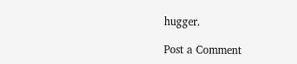hugger.

Post a Comment